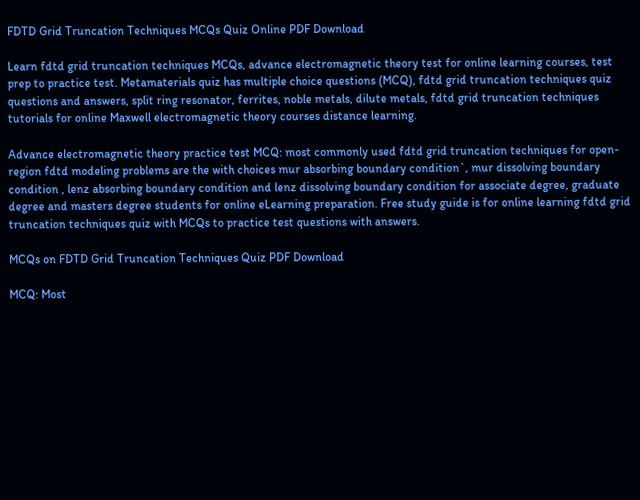FDTD Grid Truncation Techniques MCQs Quiz Online PDF Download

Learn fdtd grid truncation techniques MCQs, advance electromagnetic theory test for online learning courses, test prep to practice test. Metamaterials quiz has multiple choice questions (MCQ), fdtd grid truncation techniques quiz questions and answers, split ring resonator, ferrites, noble metals, dilute metals, fdtd grid truncation techniques tutorials for online Maxwell electromagnetic theory courses distance learning.

Advance electromagnetic theory practice test MCQ: most commonly used fdtd grid truncation techniques for open-region fdtd modeling problems are the with choices mur absorbing boundary condition`, mur dissolving boundary condition , lenz absorbing boundary condition and lenz dissolving boundary condition for associate degree, graduate degree and masters degree students for online eLearning preparation. Free study guide is for online learning fdtd grid truncation techniques quiz with MCQs to practice test questions with answers.

MCQs on FDTD Grid Truncation Techniques Quiz PDF Download

MCQ: Most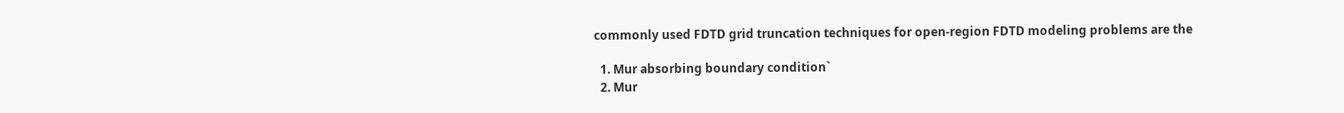commonly used FDTD grid truncation techniques for open-region FDTD modeling problems are the

  1. Mur absorbing boundary condition`
  2. Mur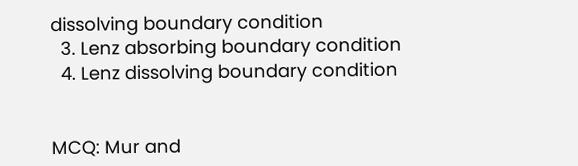dissolving boundary condition
  3. Lenz absorbing boundary condition
  4. Lenz dissolving boundary condition


MCQ: Mur and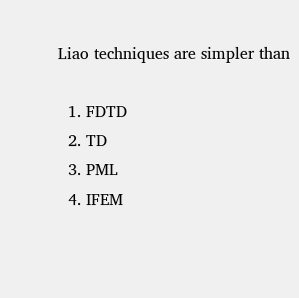Liao techniques are simpler than

  1. FDTD
  2. TD
  3. PML
  4. IFEM